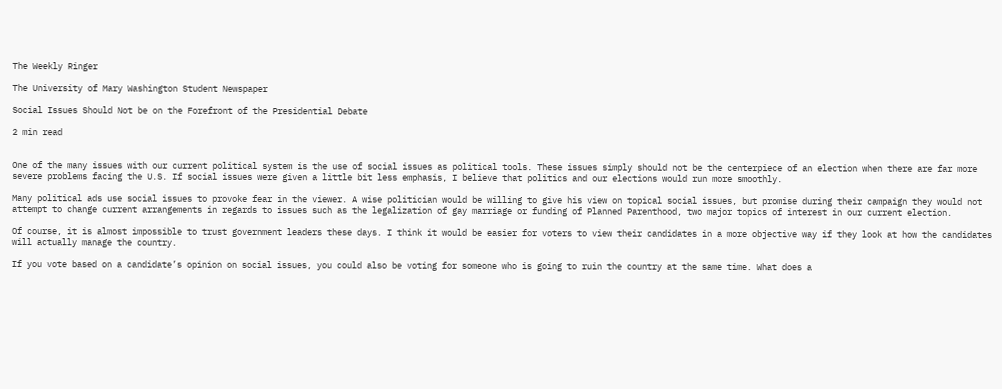The Weekly Ringer

The University of Mary Washington Student Newspaper

Social Issues Should Not be on the Forefront of the Presidential Debate

2 min read


One of the many issues with our current political system is the use of social issues as political tools. These issues simply should not be the centerpiece of an election when there are far more severe problems facing the U.S. If social issues were given a little bit less emphasis, I believe that politics and our elections would run more smoothly.

Many political ads use social issues to provoke fear in the viewer. A wise politician would be willing to give his view on topical social issues, but promise during their campaign they would not attempt to change current arrangements in regards to issues such as the legalization of gay marriage or funding of Planned Parenthood, two major topics of interest in our current election.

Of course, it is almost impossible to trust government leaders these days. I think it would be easier for voters to view their candidates in a more objective way if they look at how the candidates will actually manage the country.

If you vote based on a candidate’s opinion on social issues, you could also be voting for someone who is going to ruin the country at the same time. What does a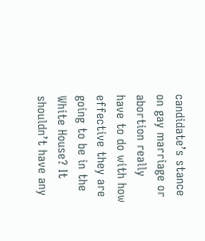candidate’s stance on gay marriage or abortion really have to do with how effective they are going to be in the White House? It shouldn’t have any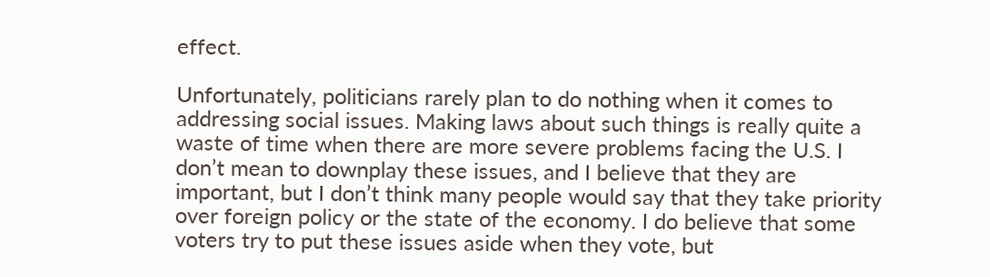effect.

Unfortunately, politicians rarely plan to do nothing when it comes to addressing social issues. Making laws about such things is really quite a waste of time when there are more severe problems facing the U.S. I don’t mean to downplay these issues, and I believe that they are important, but I don’t think many people would say that they take priority over foreign policy or the state of the economy. I do believe that some voters try to put these issues aside when they vote, but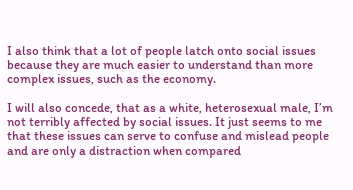I also think that a lot of people latch onto social issues because they are much easier to understand than more complex issues, such as the economy.

I will also concede, that as a white, heterosexual male, I’m not terribly affected by social issues. It just seems to me that these issues can serve to confuse and mislead people and are only a distraction when compared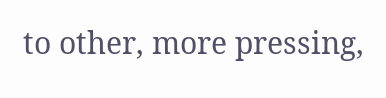to other, more pressing,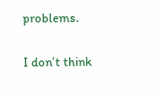problems.

I don’t think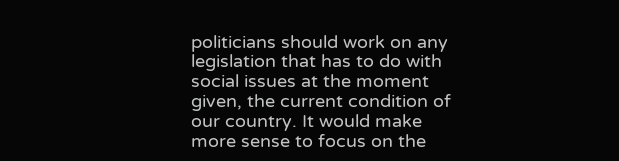politicians should work on any legislation that has to do with social issues at the moment given, the current condition of our country. It would make more sense to focus on the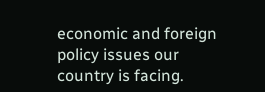economic and foreign policy issues our country is facing.